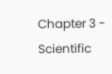Chapter 3 - Scientific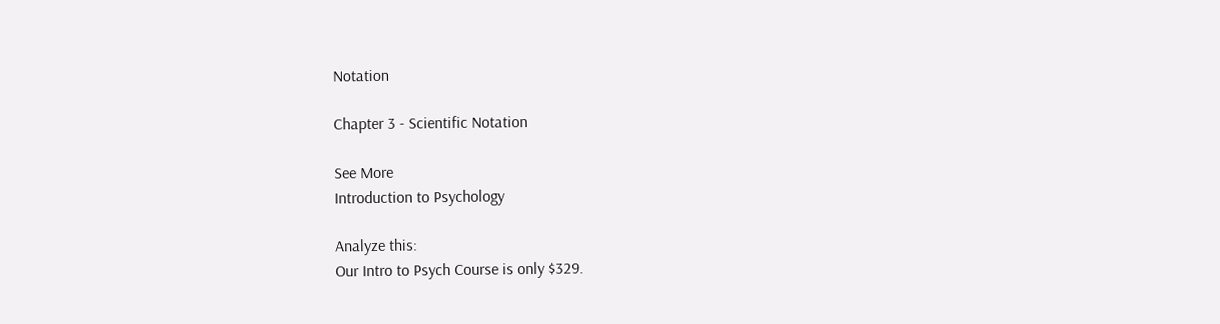Notation

Chapter 3 - Scientific Notation

See More
Introduction to Psychology

Analyze this:
Our Intro to Psych Course is only $329.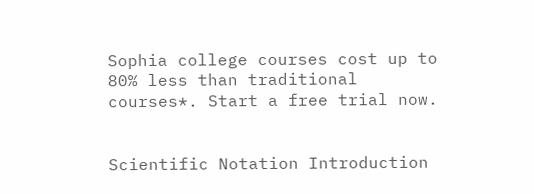Sophia college courses cost up to 80% less than traditional courses*. Start a free trial now.


Scientific Notation Introduction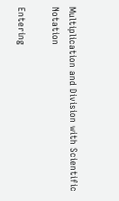Multiplication and Division with Scientific Notation

Entering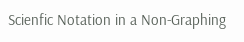Scienfic Notation in a Non-Graphing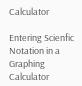Calculator

Entering Scienfic Notation in a Graphing Calculator